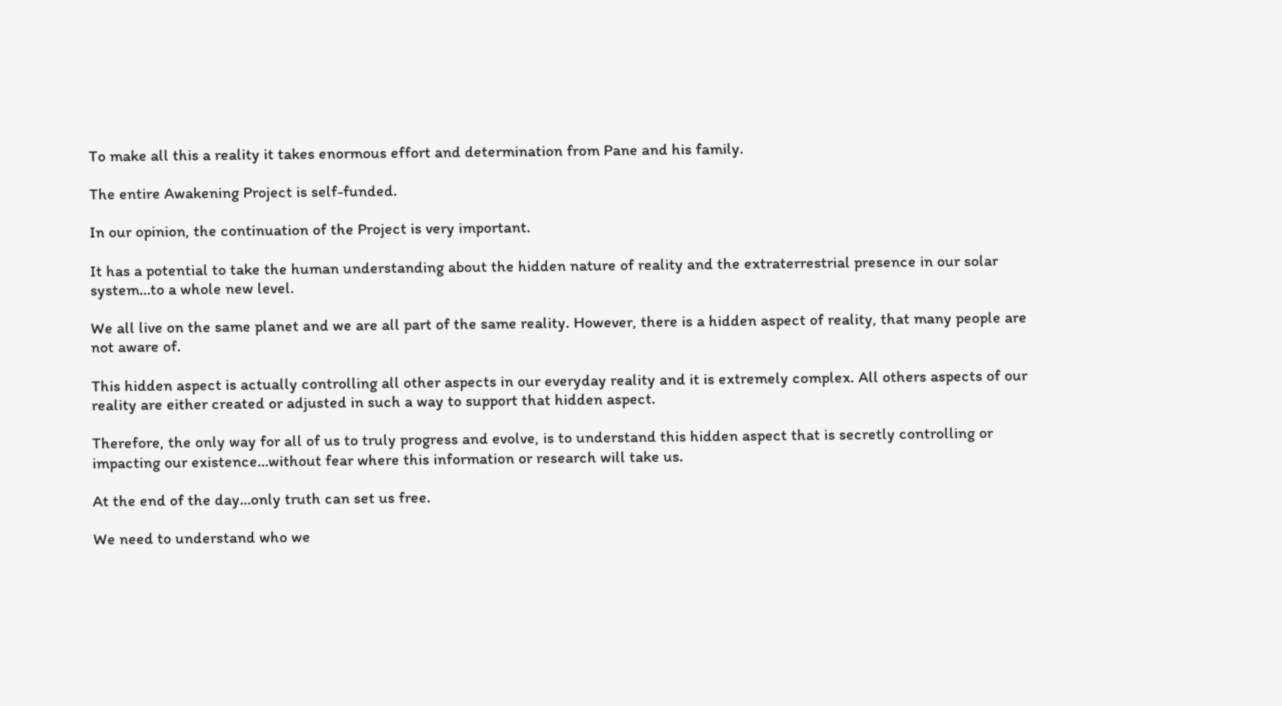To make all this a reality it takes enormous effort and determination from Pane and his family.

The entire Awakening Project is self-funded.

In our opinion, the continuation of the Project is very important.

It has a potential to take the human understanding about the hidden nature of reality and the extraterrestrial presence in our solar system…to a whole new level.

We all live on the same planet and we are all part of the same reality. However, there is a hidden aspect of reality, that many people are not aware of.

This hidden aspect is actually controlling all other aspects in our everyday reality and it is extremely complex. All others aspects of our reality are either created or adjusted in such a way to support that hidden aspect.

Therefore, the only way for all of us to truly progress and evolve, is to understand this hidden aspect that is secretly controlling or impacting our existence…without fear where this information or research will take us.

At the end of the day…only truth can set us free.

We need to understand who we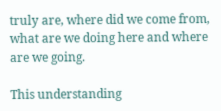truly are, where did we come from, what are we doing here and where are we going.

This understanding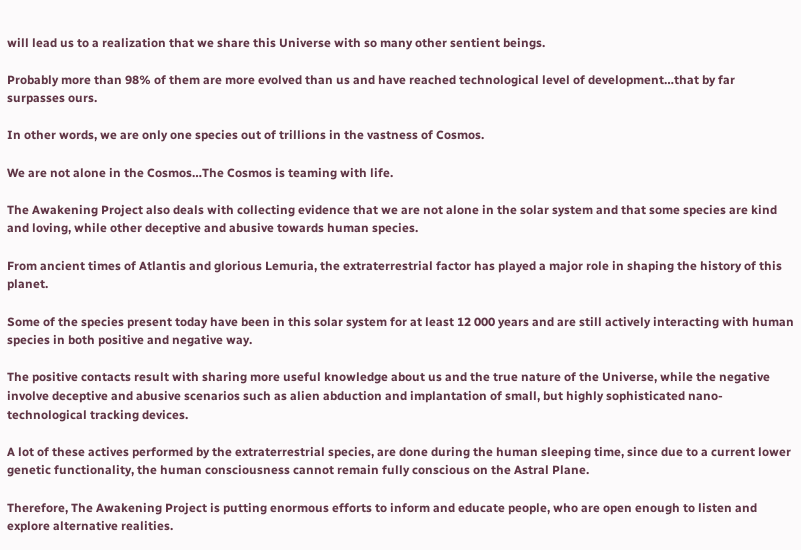will lead us to a realization that we share this Universe with so many other sentient beings.

Probably more than 98% of them are more evolved than us and have reached technological level of development…that by far surpasses ours.

In other words, we are only one species out of trillions in the vastness of Cosmos.

We are not alone in the Cosmos…The Cosmos is teaming with life.

The Awakening Project also deals with collecting evidence that we are not alone in the solar system and that some species are kind and loving, while other deceptive and abusive towards human species.

From ancient times of Atlantis and glorious Lemuria, the extraterrestrial factor has played a major role in shaping the history of this planet.

Some of the species present today have been in this solar system for at least 12 000 years and are still actively interacting with human species in both positive and negative way.

The positive contacts result with sharing more useful knowledge about us and the true nature of the Universe, while the negative involve deceptive and abusive scenarios such as alien abduction and implantation of small, but highly sophisticated nano-technological tracking devices.

A lot of these actives performed by the extraterrestrial species, are done during the human sleeping time, since due to a current lower genetic functionality, the human consciousness cannot remain fully conscious on the Astral Plane.

Therefore, The Awakening Project is putting enormous efforts to inform and educate people, who are open enough to listen and explore alternative realities.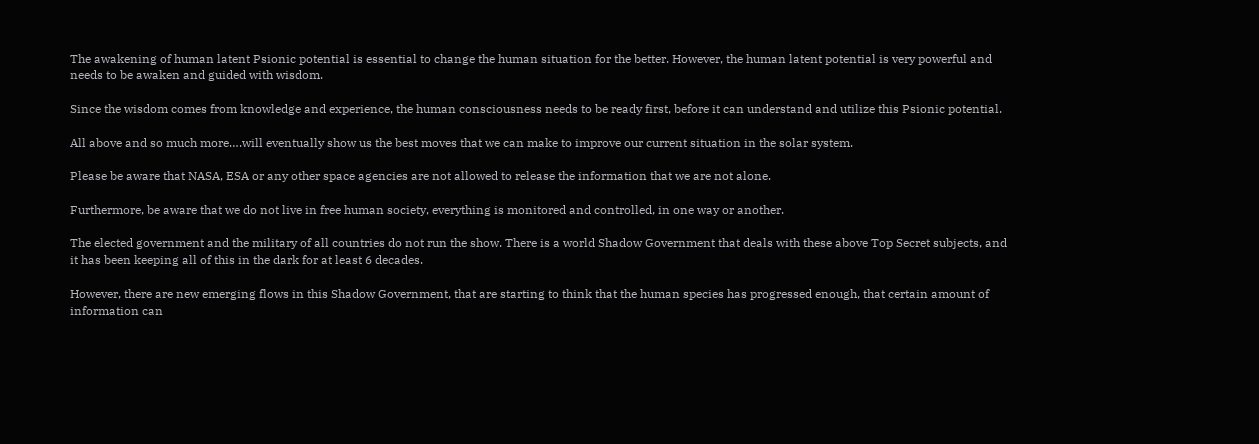The awakening of human latent Psionic potential is essential to change the human situation for the better. However, the human latent potential is very powerful and needs to be awaken and guided with wisdom.

Since the wisdom comes from knowledge and experience, the human consciousness needs to be ready first, before it can understand and utilize this Psionic potential.

All above and so much more….will eventually show us the best moves that we can make to improve our current situation in the solar system.

Please be aware that NASA, ESA or any other space agencies are not allowed to release the information that we are not alone.

Furthermore, be aware that we do not live in free human society, everything is monitored and controlled, in one way or another.

The elected government and the military of all countries do not run the show. There is a world Shadow Government that deals with these above Top Secret subjects, and it has been keeping all of this in the dark for at least 6 decades.

However, there are new emerging flows in this Shadow Government, that are starting to think that the human species has progressed enough, that certain amount of information can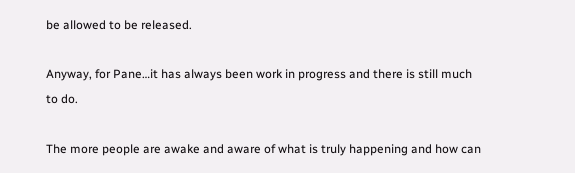be allowed to be released.

Anyway, for Pane…it has always been work in progress and there is still much to do.

The more people are awake and aware of what is truly happening and how can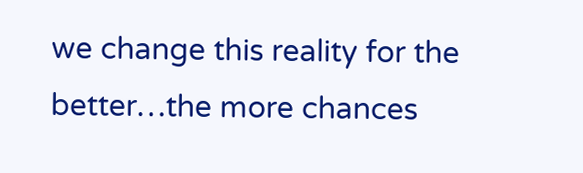we change this reality for the better…the more chances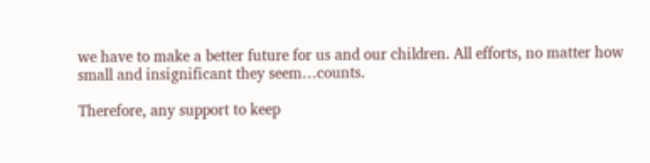we have to make a better future for us and our children. All efforts, no matter how small and insignificant they seem…counts.

Therefore, any support to keep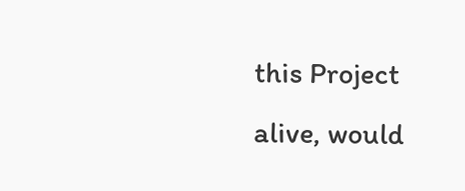this Project alive, would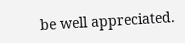be well appreciated.